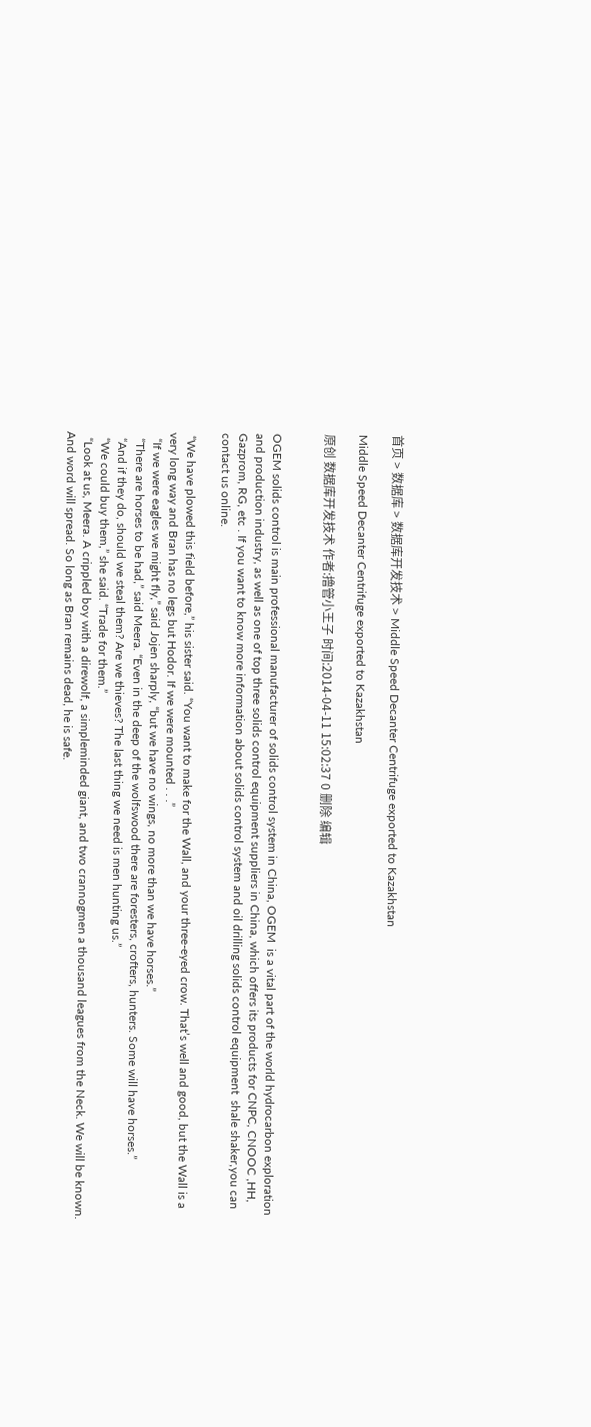首页 > 数据库 > 数据库开发技术 > Middle Speed Decanter Centrifuge exported to Kazakhstan

Middle Speed Decanter Centrifuge exported to Kazakhstan

原创 数据库开发技术 作者:撸管小王子 时间:2014-04-11 15:02:37 0 删除 编辑


OGEM solids control is main professional manufacturer of solids control system in China, OGEM  is a vital part of the world hydrocarbon exploration and production industry, as well as one of top three solids control equipment suppliers in China, which offers its products for CNPC, CNOOC ,HH, Gazprom, RG, etc . If you want to know more information about solids control system and oil drilling solids control equipment  shale shaker,you can contact us online.

 “We have plowed this field before,” his sister said. “You want to make for the Wall, and your three-eyed crow. That’s well and good, but the Wall is a very long way and Bran has no legs but Hodor. If we were mounted . . .”
  “If we were eagles we might fly,” said Jojen sharply, “but we have no wings, no more than we have horses.”
  “There are horses to be had,” said Meera. “Even in the deep of the wolfswood there are foresters, crofters, hunters. Some will have horses.”
  “And if they do, should we steal them? Are we thieves? The last thing we need is men hunting us.”
  “We could buy them,” she said. “Trade for them.”
  “Look at us, Meera. A crippled boy with a direwolf, a simpleminded giant, and two crannogmen a thousand leagues from the Neck. We will be known. And word will spread. So long as Bran remains dead, he is safe.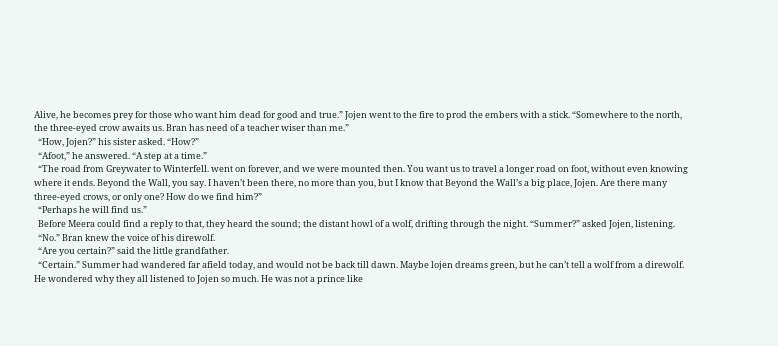Alive, he becomes prey for those who want him dead for good and true.” Jojen went to the fire to prod the embers with a stick. “Somewhere to the north, the three-eyed crow awaits us. Bran has need of a teacher wiser than me.”
  “How, Jojen?” his sister asked. “How?”
  “Afoot,” he answered. “A step at a time.”
  “The road from Greywater to Winterfell. went on forever, and we were mounted then. You want us to travel a longer road on foot, without even knowing where it ends. Beyond the Wall, you say. I haven’t been there, no more than you, but I know that Beyond the Wall’s a big place, Jojen. Are there many three-eyed crows, or only one? How do we find him?”
  “Perhaps he will find us.”
  Before Meera could find a reply to that, they heard the sound; the distant howl of a wolf, drifting through the night. “Summer?” asked Jojen, listening.
  “No.” Bran knew the voice of his direwolf.
  “Are you certain?” said the little grandfather.
  “Certain.” Summer had wandered far afield today, and would not be back till dawn. Maybe lojen dreams green, but he can’t tell a wolf from a direwolf. He wondered why they all listened to Jojen so much. He was not a prince like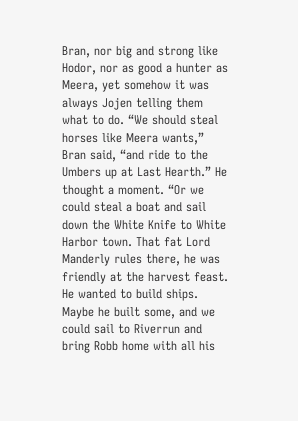Bran, nor big and strong like Hodor, nor as good a hunter as Meera, yet somehow it was always Jojen telling them what to do. “We should steal horses like Meera wants,” Bran said, “and ride to the Umbers up at Last Hearth.” He thought a moment. “Or we could steal a boat and sail down the White Knife to White Harbor town. That fat Lord Manderly rules there, he was friendly at the harvest feast. He wanted to build ships. Maybe he built some, and we could sail to Riverrun and bring Robb home with all his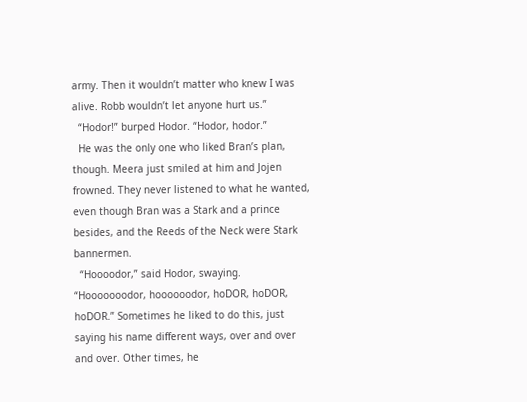army. Then it wouldn’t matter who knew I was alive. Robb wouldn’t let anyone hurt us.”
  “Hodor!” burped Hodor. “Hodor, hodor.”
  He was the only one who liked Bran’s plan, though. Meera just smiled at him and Jojen frowned. They never listened to what he wanted, even though Bran was a Stark and a prince besides, and the Reeds of the Neck were Stark bannermen.
  “Hoooodor,” said Hodor, swaying. “Hooooooodor, hoooooodor, hoDOR, hoDOR, hoDOR.” Sometimes he liked to do this, just saying his name different ways, over and over and over. Other times, he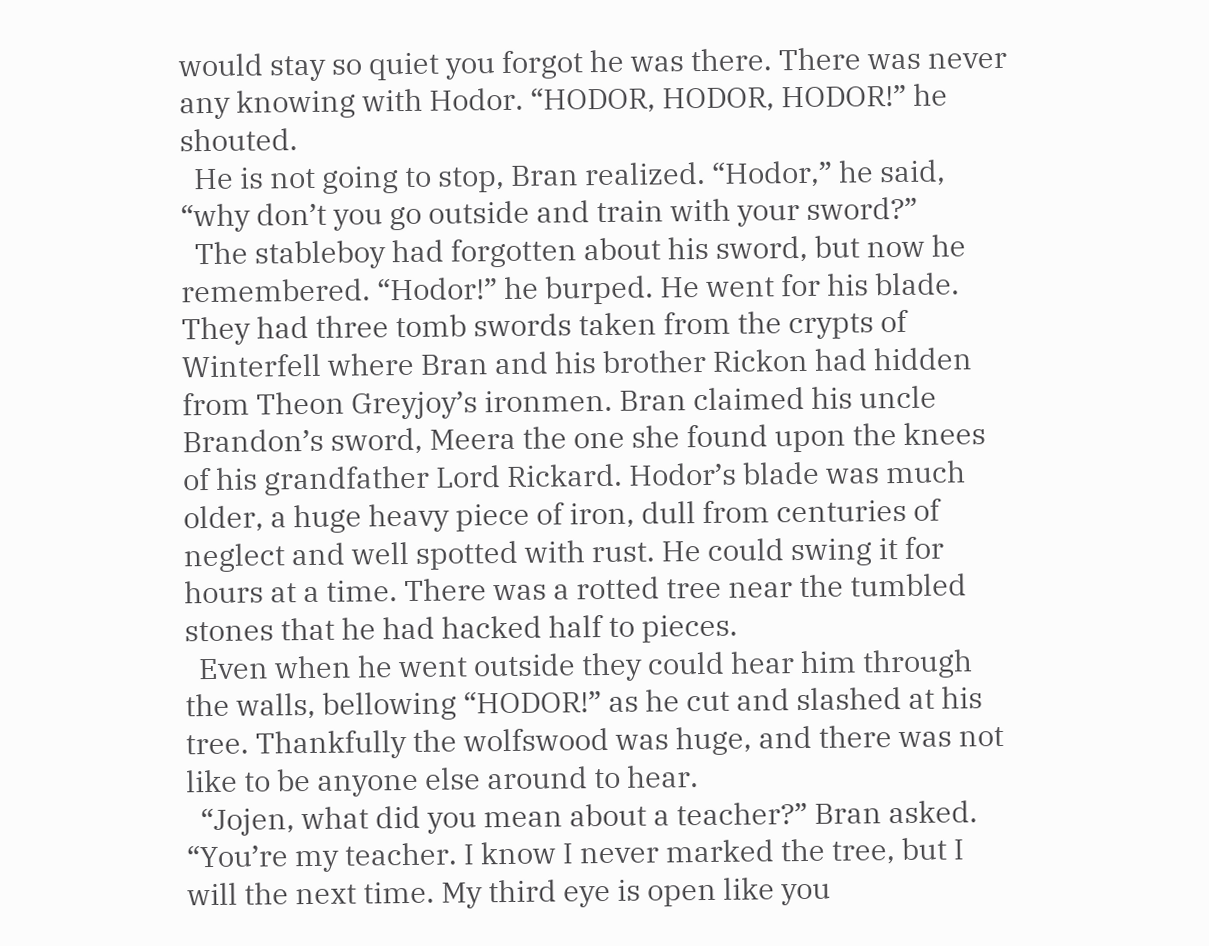would stay so quiet you forgot he was there. There was never any knowing with Hodor. “HODOR, HODOR, HODOR!” he shouted.
  He is not going to stop, Bran realized. “Hodor,” he said, “why don’t you go outside and train with your sword?”
  The stableboy had forgotten about his sword, but now he remembered. “Hodor!” he burped. He went for his blade. They had three tomb swords taken from the crypts of Winterfell where Bran and his brother Rickon had hidden from Theon Greyjoy’s ironmen. Bran claimed his uncle Brandon’s sword, Meera the one she found upon the knees of his grandfather Lord Rickard. Hodor’s blade was much older, a huge heavy piece of iron, dull from centuries of neglect and well spotted with rust. He could swing it for hours at a time. There was a rotted tree near the tumbled stones that he had hacked half to pieces.
  Even when he went outside they could hear him through the walls, bellowing “HODOR!” as he cut and slashed at his tree. Thankfully the wolfswood was huge, and there was not like to be anyone else around to hear.
  “Jojen, what did you mean about a teacher?” Bran asked. “You’re my teacher. I know I never marked the tree, but I will the next time. My third eye is open like you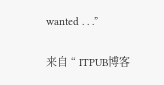wanted . . .”

来自 “ ITPUB博客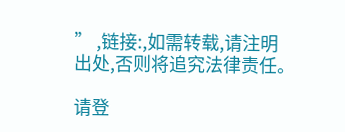” ,链接:,如需转载,请注明出处,否则将追究法律责任。

请登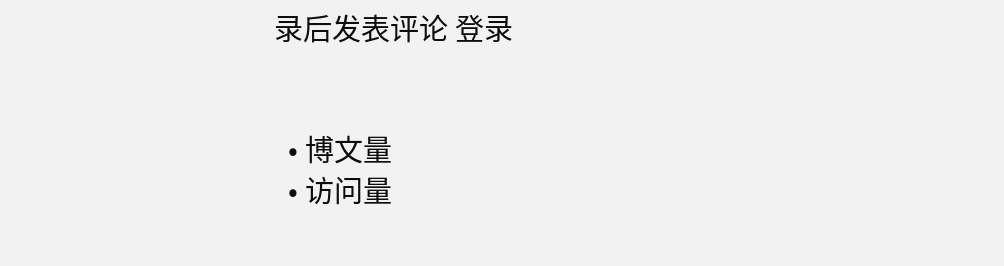录后发表评论 登录


  • 博文量
  • 访问量